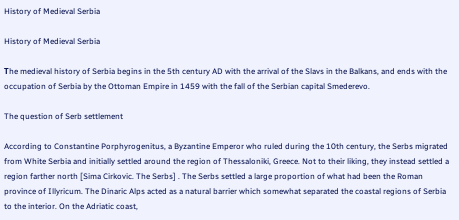History of Medieval Serbia

History of Medieval Serbia

Тhe medieval history of Serbia begins in the 5th century AD with the arrival of the Slavs in the Balkans, and ends with the occupation of Serbia by the Ottoman Empire in 1459 with the fall of the Serbian capital Smederevo.

The question of Serb settlement

According to Constantine Porphyrogenitus, a Byzantine Emperor who ruled during the 10th century, the Serbs migrated from White Serbia and initially settled around the region of Thessaloniki, Greece. Not to their liking, they instead settled a region farther north [Sima Cirkovic. The Serbs] . The Serbs settled a large proportion of what had been the Roman province of Illyricum. The Dinaric Alps acted as a natural barrier which somewhat separated the coastal regions of Serbia to the interior. On the Adriatic coast,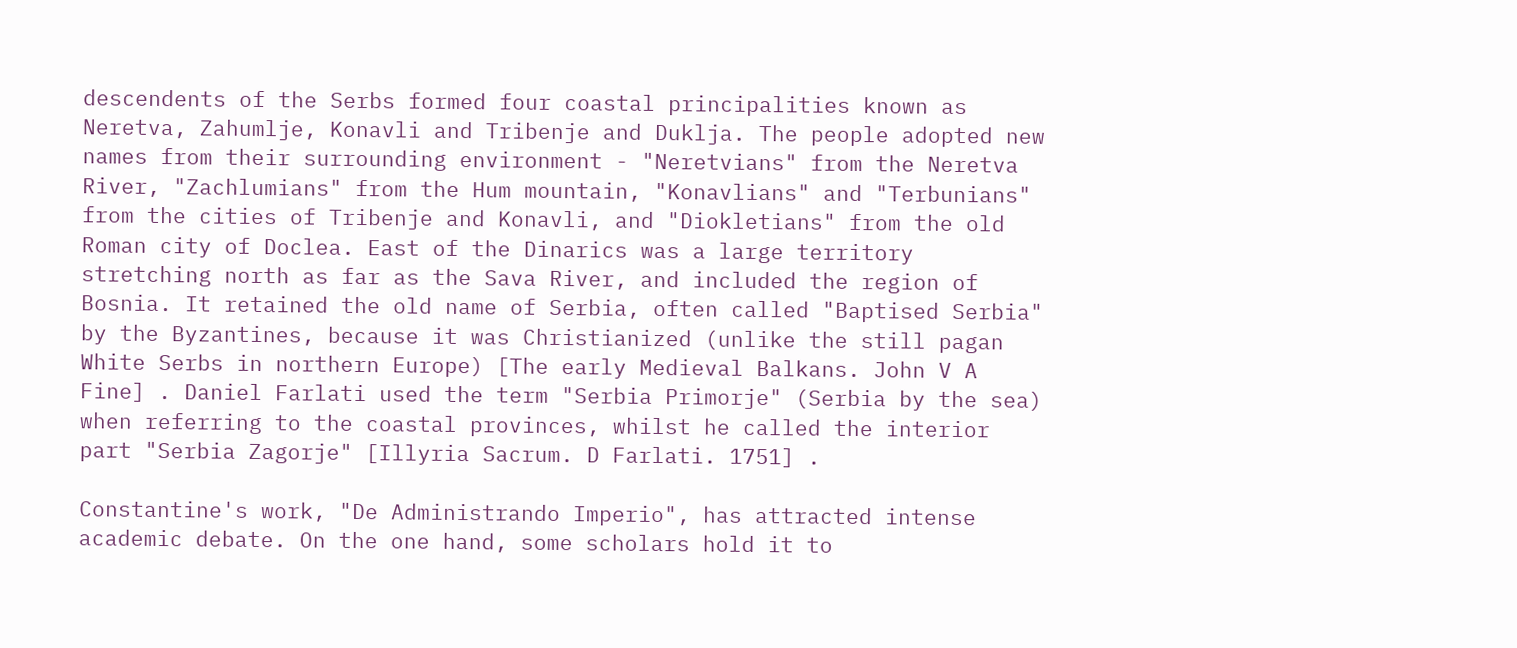descendents of the Serbs formed four coastal principalities known as Neretva, Zahumlje, Konavli and Tribenje and Duklja. The people adopted new names from their surrounding environment - "Neretvians" from the Neretva River, "Zachlumians" from the Hum mountain, "Konavlians" and "Terbunians" from the cities of Tribenje and Konavli, and "Diokletians" from the old Roman city of Doclea. East of the Dinarics was a large territory stretching north as far as the Sava River, and included the region of Bosnia. It retained the old name of Serbia, often called "Baptised Serbia" by the Byzantines, because it was Christianized (unlike the still pagan White Serbs in northern Europe) [The early Medieval Balkans. John V A Fine] . Daniel Farlati used the term "Serbia Primorje" (Serbia by the sea) when referring to the coastal provinces, whilst he called the interior part "Serbia Zagorje" [Illyria Sacrum. D Farlati. 1751] .

Constantine's work, "De Administrando Imperio", has attracted intense academic debate. On the one hand, some scholars hold it to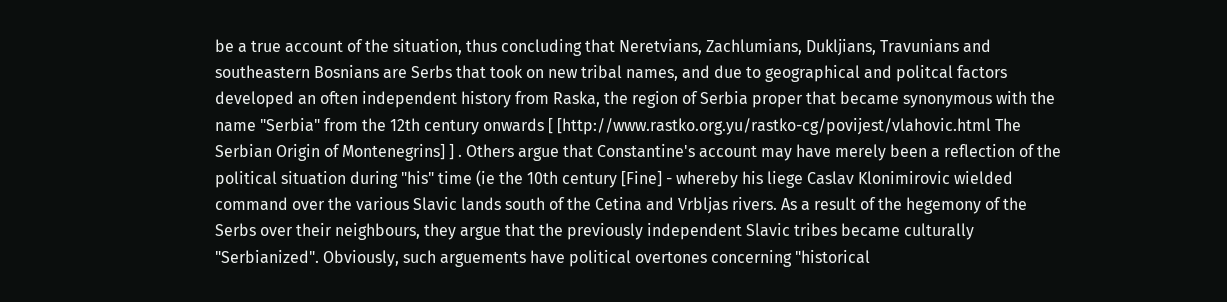be a true account of the situation, thus concluding that Neretvians, Zachlumians, Dukljians, Travunians and southeastern Bosnians are Serbs that took on new tribal names, and due to geographical and politcal factors developed an often independent history from Raska, the region of Serbia proper that became synonymous with the name "Serbia" from the 12th century onwards [ [http://www.rastko.org.yu/rastko-cg/povijest/vlahovic.html The Serbian Origin of Montenegrins] ] . Others argue that Constantine's account may have merely been a reflection of the political situation during "his" time (ie the 10th century [Fine] - whereby his liege Caslav Klonimirovic wielded command over the various Slavic lands south of the Cetina and Vrbljas rivers. As a result of the hegemony of the Serbs over their neighbours, they argue that the previously independent Slavic tribes became culturally "Serbianized". Obviously, such arguements have political overtones concerning "historical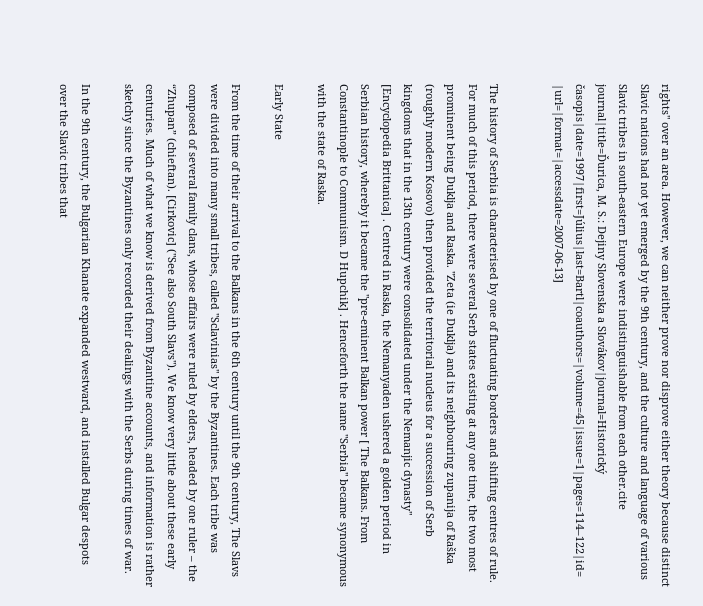rights" over an area. However, we can neither prove nor disprove either theory because distinct Slavic nations had not yet emerged by the 9th century, and the culture and language of various Slavic tribes in south-eastern Europe were indistinguishable from each other.cite journal|title=Ďurica, M. S.: Dejiny Slovenska a Slovákov|journal=Historický časopis|date=1997|first=Július|last=Bartl|coauthors=|volume=45|issue=1|pages=114–122|id= |url=|format=|accessdate=2007-06-13]


The history of Serbia is characterised by one of fluctuating borders and shifting centres of rule. For much of this period, there were several Serb states existing at any one time, the two most prominent being Duklja and Raska. "Zeta (ie Duklja) and its neighbouring zupanija of Raška (roughly modern Kosovo) then provided the territorial nucleus for a succession of Serb kingdoms that in the 13th century were consolidated under the Nemanjic dynasty" [Encyclopedia Brittanica] . Centred in Raska, the Nemanyaden ushered a golden period in Serbian history, whereby it became the "pre-eminent Balkan power [ The Balkans. From Constantinople to Communism. D Hupchik] . Henceforth the name "Serbia" became synonymous with the state of Raska.

Early State

From the time of their arrival to the Balkans in the 6th century until the 9th century, The Slavs were divided into many small tribes, called "Sclavinias" by the Byzantines. Each tribe was composed of several family clans, whose affairs were ruled by elders, headed by one ruler – the “Zhupan” (chieftan). [Cirkovic] ("See also South Slavs"). We know very little about these early centuries. Much of what we know is derived from Byzantine accounts, and information is rather sketchy since the Byzantines only recorded their dealings with the Serbs during times of war.

In the 9th century, the Bulgarian Khanate expanded westward, and installed Bulgar despots over the Slavic tribes that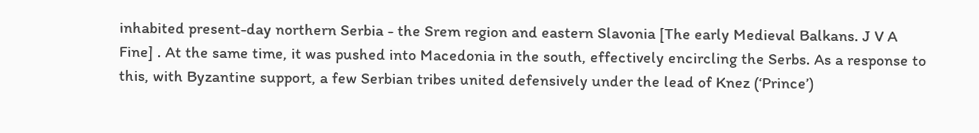inhabited present-day northern Serbia - the Srem region and eastern Slavonia [The early Medieval Balkans. J V A Fine] . At the same time, it was pushed into Macedonia in the south, effectively encircling the Serbs. As a response to this, with Byzantine support, a few Serbian tribes united defensively under the lead of Knez (‘Prince’)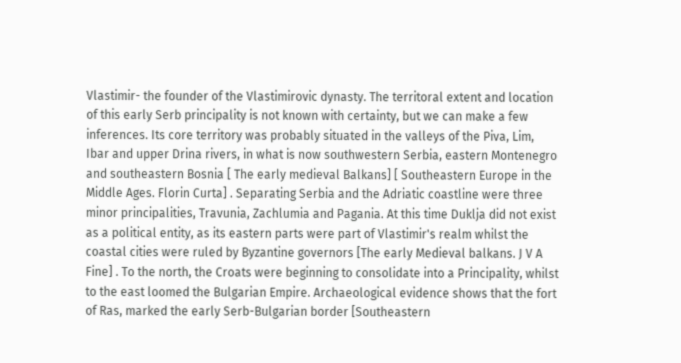Vlastimir- the founder of the Vlastimirovic dynasty. The territoral extent and location of this early Serb principality is not known with certainty, but we can make a few inferences. Its core territory was probably situated in the valleys of the Piva, Lim, Ibar and upper Drina rivers, in what is now southwestern Serbia, eastern Montenegro and southeastern Bosnia [ The early medieval Balkans] [ Southeastern Europe in the Middle Ages. Florin Curta] . Separating Serbia and the Adriatic coastline were three minor principalities, Travunia, Zachlumia and Pagania. At this time Duklja did not exist as a political entity, as its eastern parts were part of Vlastimir's realm whilst the coastal cities were ruled by Byzantine governors [The early Medieval balkans. J V A Fine] . To the north, the Croats were beginning to consolidate into a Principality, whilst to the east loomed the Bulgarian Empire. Archaeological evidence shows that the fort of Ras, marked the early Serb-Bulgarian border [Southeastern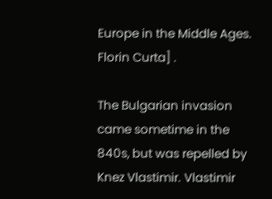Europe in the Middle Ages. Florin Curta] .

The Bulgarian invasion came sometime in the 840s, but was repelled by Knez Vlastimir. Vlastimir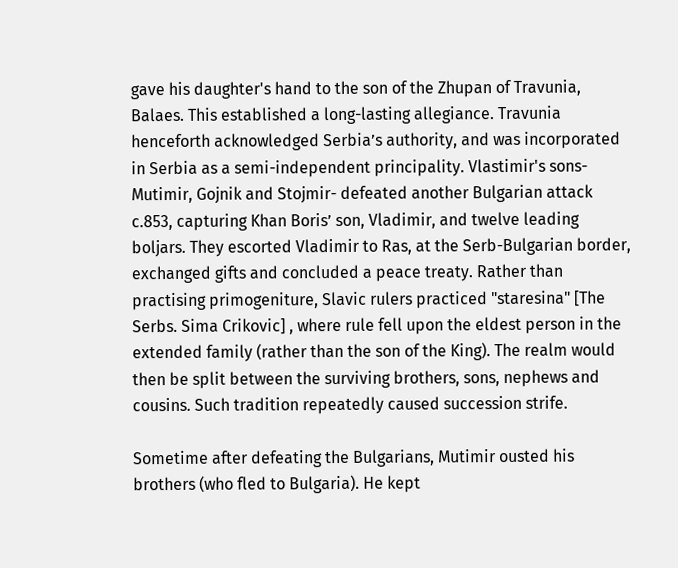gave his daughter's hand to the son of the Zhupan of Travunia, Balaes. This established a long-lasting allegiance. Travunia henceforth acknowledged Serbia’s authority, and was incorporated in Serbia as a semi-independent principality. Vlastimir's sons- Mutimir, Gojnik and Stojmir- defeated another Bulgarian attack c.853, capturing Khan Boris’ son, Vladimir, and twelve leading boljars. They escorted Vladimir to Ras, at the Serb-Bulgarian border, exchanged gifts and concluded a peace treaty. Rather than practising primogeniture, Slavic rulers practiced "staresina" [The Serbs. Sima Crikovic] , where rule fell upon the eldest person in the extended family (rather than the son of the King). The realm would then be split between the surviving brothers, sons, nephews and cousins. Such tradition repeatedly caused succession strife.

Sometime after defeating the Bulgarians, Mutimir ousted his brothers (who fled to Bulgaria). He kept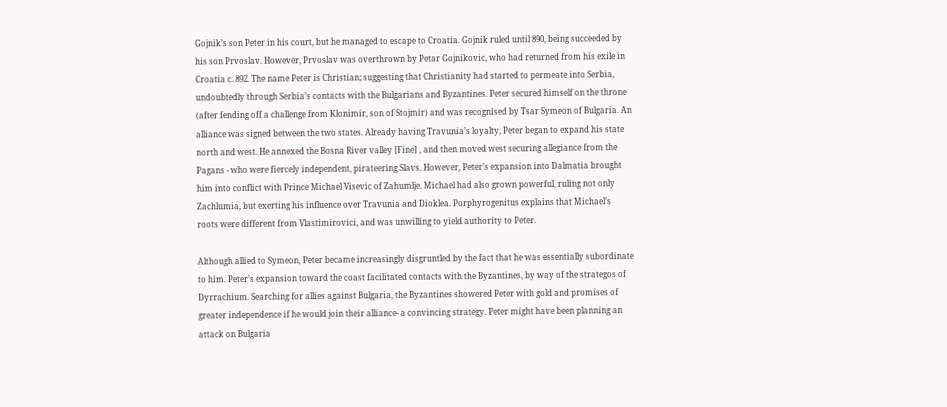Gojnik’s son Peter in his court, but he managed to escape to Croatia. Gojnik ruled until 890, being succeeded by his son Prvoslav. However, Prvoslav was overthrown by Petar Gojnikovic, who had returned from his exile in Croatia c. 892. The name Peter is Christian; suggesting that Christianity had started to permeate into Serbia, undoubtedly through Serbia’s contacts with the Bulgarians and Byzantines. Peter secured himself on the throne (after fending off a challenge from Klonimir, son of Stojmir) and was recognised by Tsar Symeon of Bulgaria. An alliance was signed between the two states. Already having Travunia’s loyalty, Peter began to expand his state north and west. He annexed the Bosna River valley [Fine] , and then moved west securing allegiance from the Pagans - who were fiercely independent, pirateering Slavs. However, Peter’s expansion into Dalmatia brought him into conflict with Prince Michael Visevic of Zahumlje. Michael had also grown powerful, ruling not only Zachlumia, but exerting his influence over Travunia and Dioklea. Porphyrogenitus explains that Michael’s roots were different from Vlastimirovici, and was unwilling to yield authority to Peter.

Although allied to Symeon, Peter became increasingly disgruntled by the fact that he was essentially subordinate to him. Peter’s expansion toward the coast facilitated contacts with the Byzantines, by way of the strategos of Dyrrachium. Searching for allies against Bulgaria, the Byzantines showered Peter with gold and promises of greater independence if he would join their alliance- a convincing strategy. Peter might have been planning an attack on Bulgaria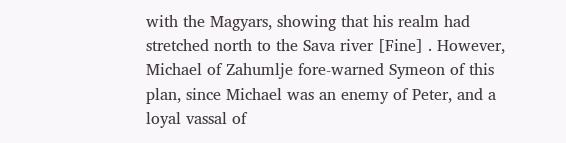with the Magyars, showing that his realm had stretched north to the Sava river [Fine] . However, Michael of Zahumlje fore-warned Symeon of this plan, since Michael was an enemy of Peter, and a loyal vassal of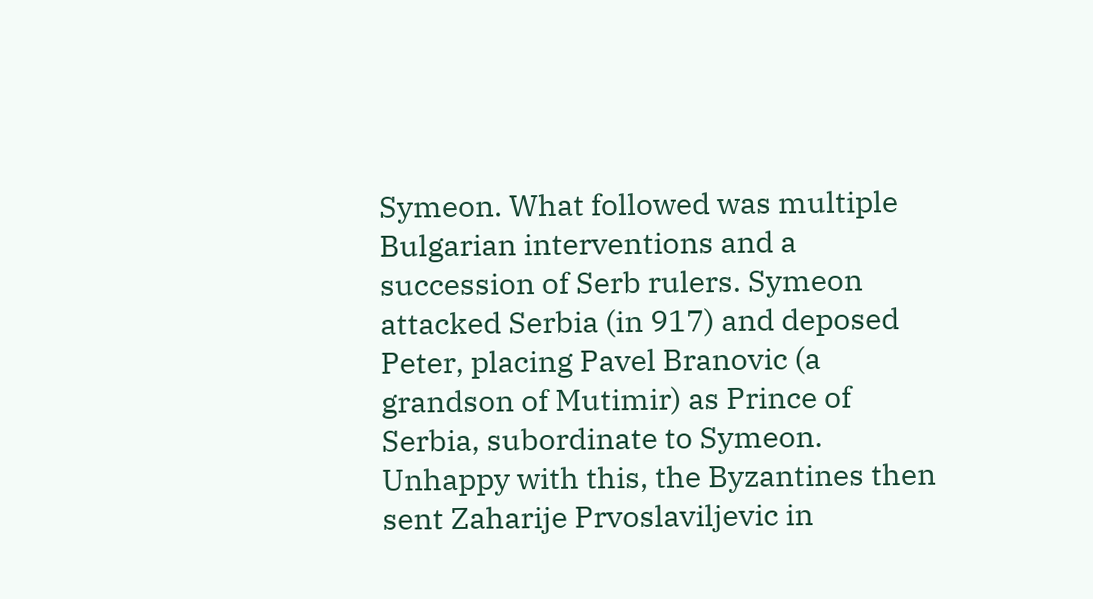Symeon. What followed was multiple Bulgarian interventions and a succession of Serb rulers. Symeon attacked Serbia (in 917) and deposed Peter, placing Pavel Branovic (a grandson of Mutimir) as Prince of Serbia, subordinate to Symeon. Unhappy with this, the Byzantines then sent Zaharije Prvoslaviljevic in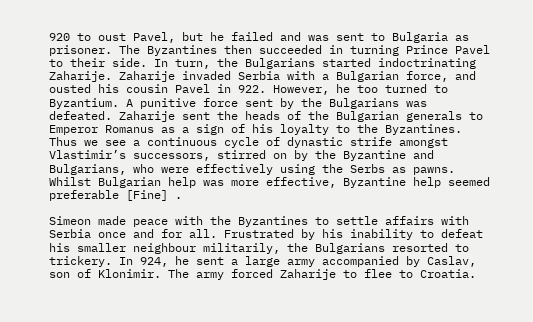920 to oust Pavel, but he failed and was sent to Bulgaria as prisoner. The Byzantines then succeeded in turning Prince Pavel to their side. In turn, the Bulgarians started indoctrinating Zaharije. Zaharije invaded Serbia with a Bulgarian force, and ousted his cousin Pavel in 922. However, he too turned to Byzantium. A punitive force sent by the Bulgarians was defeated. Zaharije sent the heads of the Bulgarian generals to Emperor Romanus as a sign of his loyalty to the Byzantines. Thus we see a continuous cycle of dynastic strife amongst Vlastimir’s successors, stirred on by the Byzantine and Bulgarians, who were effectively using the Serbs as pawns. Whilst Bulgarian help was more effective, Byzantine help seemed preferable [Fine] .

Simeon made peace with the Byzantines to settle affairs with Serbia once and for all. Frustrated by his inability to defeat his smaller neighbour militarily, the Bulgarians resorted to trickery. In 924, he sent a large army accompanied by Caslav, son of Klonimir. The army forced Zaharije to flee to Croatia.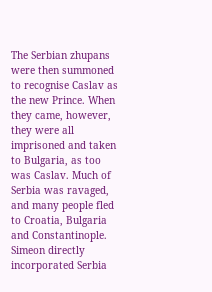The Serbian zhupans were then summoned to recognise Caslav as the new Prince. When they came, however, they were all imprisoned and taken to Bulgaria, as too was Caslav. Much of Serbia was ravaged, and many people fled to Croatia, Bulgaria and Constantinople. Simeon directly incorporated Serbia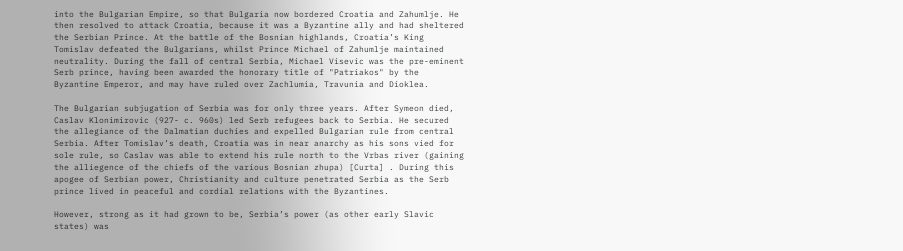into the Bulgarian Empire, so that Bulgaria now bordered Croatia and Zahumlje. He then resolved to attack Croatia, because it was a Byzantine ally and had sheltered the Serbian Prince. At the battle of the Bosnian highlands, Croatia’s King Tomislav defeated the Bulgarians, whilst Prince Michael of Zahumlje maintained neutrality. During the fall of central Serbia, Michael Visevic was the pre-eminent Serb prince, having been awarded the honorary title of "Patriakos" by the Byzantine Emperor, and may have ruled over Zachlumia, Travunia and Dioklea.

The Bulgarian subjugation of Serbia was for only three years. After Symeon died, Caslav Klonimirovic (927- c. 960s) led Serb refugees back to Serbia. He secured the allegiance of the Dalmatian duchies and expelled Bulgarian rule from central Serbia. After Tomislav’s death, Croatia was in near anarchy as his sons vied for sole rule, so Caslav was able to extend his rule north to the Vrbas river (gaining the alliegence of the chiefs of the various Bosnian zhupa) [Curta] . During this apogee of Serbian power, Christianity and culture penetrated Serbia as the Serb prince lived in peaceful and cordial relations with the Byzantines.

However, strong as it had grown to be, Serbia’s power (as other early Slavic states) was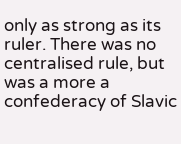only as strong as its ruler. There was no centralised rule, but was a more a confederacy of Slavic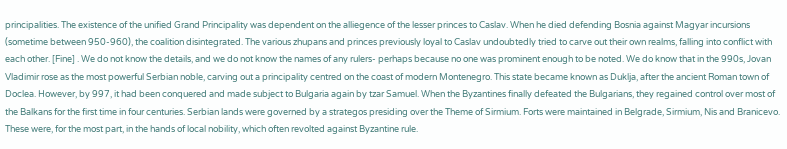principalities. The existence of the unified Grand Principality was dependent on the alliegence of the lesser princes to Caslav. When he died defending Bosnia against Magyar incursions (sometime between 950-960), the coalition disintegrated. The various zhupans and princes previously loyal to Caslav undoubtedly tried to carve out their own realms, falling into conflict with each other. [Fine] . We do not know the details, and we do not know the names of any rulers- perhaps because no one was prominent enough to be noted. We do know that in the 990s, Jovan Vladimir rose as the most powerful Serbian noble, carving out a principality centred on the coast of modern Montenegro. This state became known as Duklja, after the ancient Roman town of Doclea. However, by 997, it had been conquered and made subject to Bulgaria again by tzar Samuel. When the Byzantines finally defeated the Bulgarians, they regained control over most of the Balkans for the first time in four centuries. Serbian lands were governed by a strategos presiding over the Theme of Sirmium. Forts were maintained in Belgrade, Sirmium, Nis and Branicevo. These were, for the most part, in the hands of local nobility, which often revolted against Byzantine rule.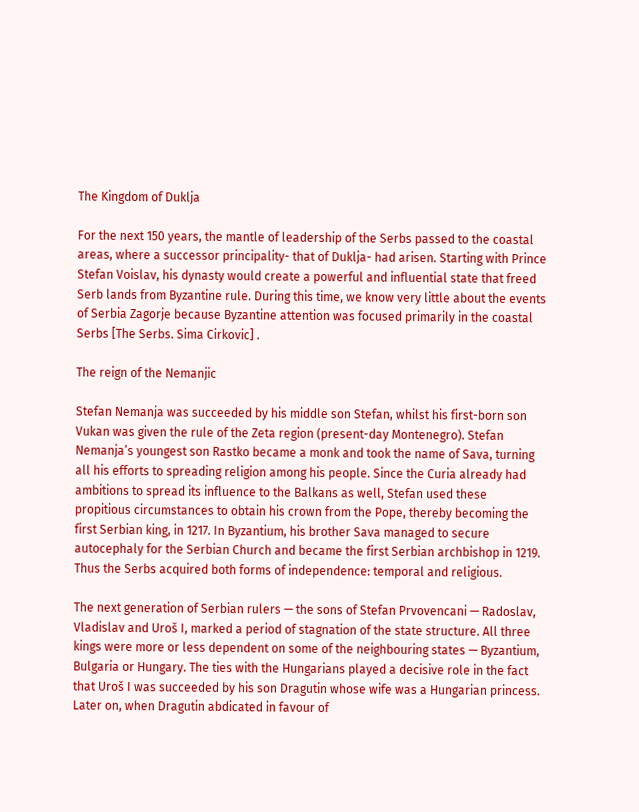The Kingdom of Duklja

For the next 150 years, the mantle of leadership of the Serbs passed to the coastal areas, where a successor principality- that of Duklja- had arisen. Starting with Prince Stefan Voislav, his dynasty would create a powerful and influential state that freed Serb lands from Byzantine rule. During this time, we know very little about the events of Serbia Zagorje because Byzantine attention was focused primarily in the coastal Serbs [The Serbs. Sima Cirkovic] .

The reign of the Nemanjic

Stefan Nemanja was succeeded by his middle son Stefan, whilst his first-born son Vukan was given the rule of the Zeta region (present-day Montenegro). Stefan Nemanja’s youngest son Rastko became a monk and took the name of Sava, turning all his efforts to spreading religion among his people. Since the Curia already had ambitions to spread its influence to the Balkans as well, Stefan used these propitious circumstances to obtain his crown from the Pope, thereby becoming the first Serbian king, in 1217. In Byzantium, his brother Sava managed to secure autocephaly for the Serbian Church and became the first Serbian archbishop in 1219. Thus the Serbs acquired both forms of independence: temporal and religious.

The next generation of Serbian rulers — the sons of Stefan Prvovencani — Radoslav, Vladislav and Uroš I, marked a period of stagnation of the state structure. All three kings were more or less dependent on some of the neighbouring states — Byzantium, Bulgaria or Hungary. The ties with the Hungarians played a decisive role in the fact that Uroš I was succeeded by his son Dragutin whose wife was a Hungarian princess. Later on, when Dragutin abdicated in favour of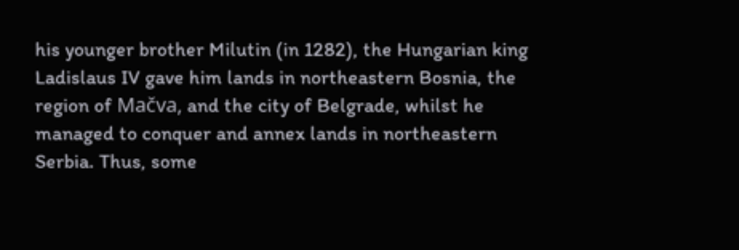his younger brother Milutin (in 1282), the Hungarian king Ladislaus IV gave him lands in northeastern Bosnia, the region of Mačva, and the city of Belgrade, whilst he managed to conquer and annex lands in northeastern Serbia. Thus, some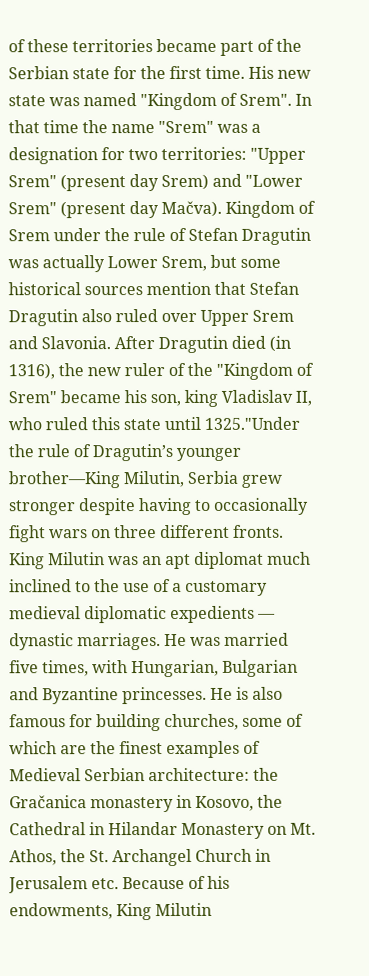of these territories became part of the Serbian state for the first time. His new state was named "Kingdom of Srem". In that time the name "Srem" was a designation for two territories: "Upper Srem" (present day Srem) and "Lower Srem" (present day Mačva). Kingdom of Srem under the rule of Stefan Dragutin was actually Lower Srem, but some historical sources mention that Stefan Dragutin also ruled over Upper Srem and Slavonia. After Dragutin died (in 1316), the new ruler of the "Kingdom of Srem" became his son, king Vladislav II, who ruled this state until 1325."Under the rule of Dragutin’s younger brother—King Milutin, Serbia grew stronger despite having to occasionally fight wars on three different fronts. King Milutin was an apt diplomat much inclined to the use of a customary medieval diplomatic expedients — dynastic marriages. He was married five times, with Hungarian, Bulgarian and Byzantine princesses. He is also famous for building churches, some of which are the finest examples of Medieval Serbian architecture: the Gračanica monastery in Kosovo, the Cathedral in Hilandar Monastery on Mt. Athos, the St. Archangel Church in Jerusalem etc. Because of his endowments, King Milutin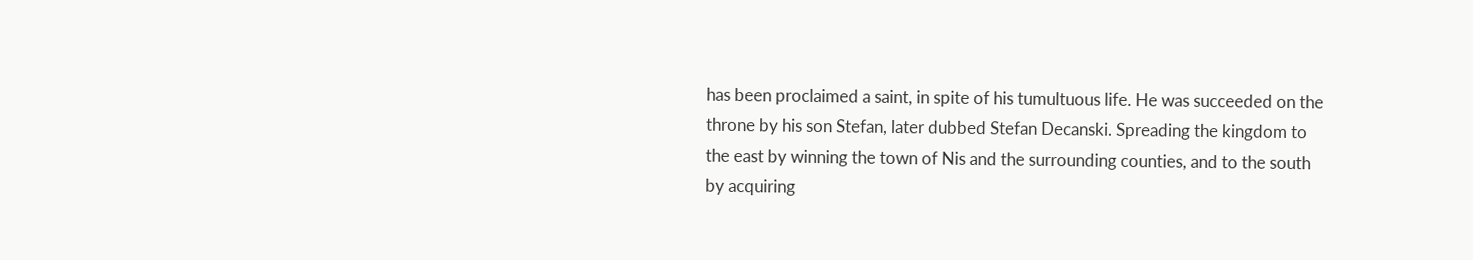has been proclaimed a saint, in spite of his tumultuous life. He was succeeded on the throne by his son Stefan, later dubbed Stefan Decanski. Spreading the kingdom to the east by winning the town of Nis and the surrounding counties, and to the south by acquiring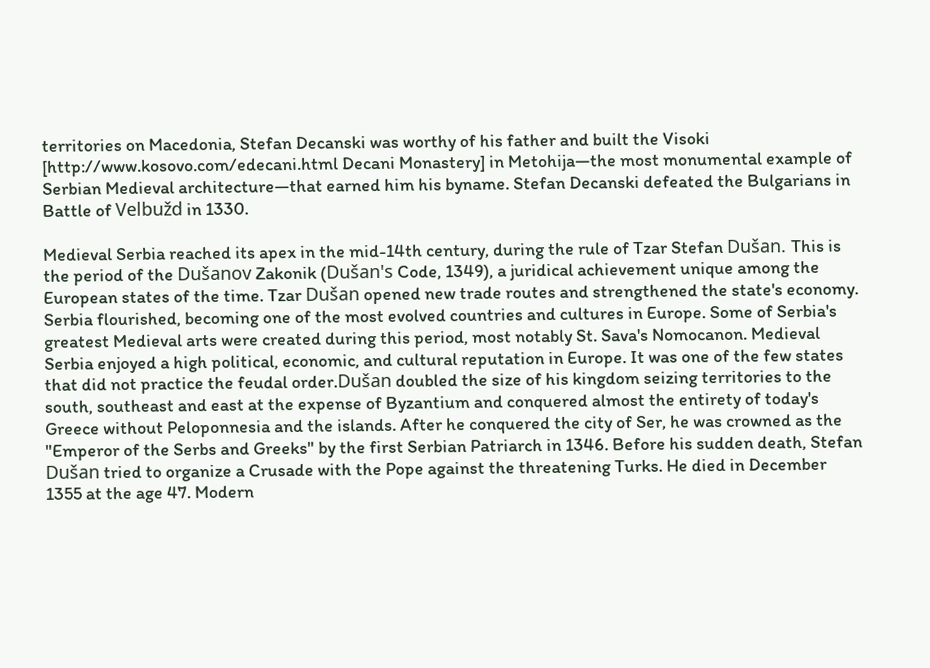territories on Macedonia, Stefan Decanski was worthy of his father and built the Visoki [http://www.kosovo.com/edecani.html Decani Monastery] in Metohija—the most monumental example of Serbian Medieval architecture—that earned him his byname. Stefan Decanski defeated the Bulgarians in Battle of Velbužd in 1330.

Medieval Serbia reached its apex in the mid-14th century, during the rule of Tzar Stefan Dušan. This is the period of the Dušanov Zakonik (Dušan's Code, 1349), a juridical achievement unique among the European states of the time. Tzar Dušan opened new trade routes and strengthened the state's economy. Serbia flourished, becoming one of the most evolved countries and cultures in Europe. Some of Serbia's greatest Medieval arts were created during this period, most notably St. Sava's Nomocanon. Medieval Serbia enjoyed a high political, economic, and cultural reputation in Europe. It was one of the few states that did not practice the feudal order.Dušan doubled the size of his kingdom seizing territories to the south, southeast and east at the expense of Byzantium and conquered almost the entirety of today's Greece without Peloponnesia and the islands. After he conquered the city of Ser, he was crowned as the "Emperor of the Serbs and Greeks" by the first Serbian Patriarch in 1346. Before his sudden death, Stefan Dušan tried to organize a Crusade with the Pope against the threatening Turks. He died in December 1355 at the age 47. Modern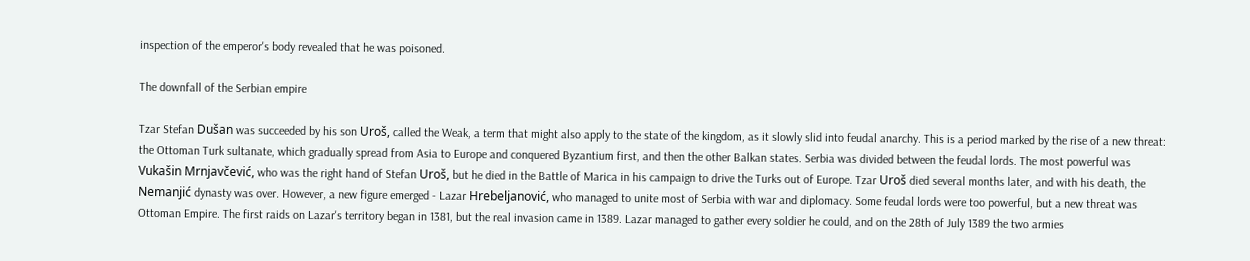inspection of the emperor's body revealed that he was poisoned.

The downfall of the Serbian empire

Tzar Stefan Dušan was succeeded by his son Uroš, called the Weak, a term that might also apply to the state of the kingdom, as it slowly slid into feudal anarchy. This is a period marked by the rise of a new threat: the Ottoman Turk sultanate, which gradually spread from Asia to Europe and conquered Byzantium first, and then the other Balkan states. Serbia was divided between the feudal lords. The most powerful was Vukašin Mrnjavčević, who was the right hand of Stefan Uroš, but he died in the Battle of Marica in his campaign to drive the Turks out of Europe. Tzar Uroš died several months later, and with his death, the Nemanjić dynasty was over. However, a new figure emerged - Lazar Hrebeljanović, who managed to unite most of Serbia with war and diplomacy. Some feudal lords were too powerful, but a new threat was Ottoman Empire. The first raids on Lazar's territory began in 1381, but the real invasion came in 1389. Lazar managed to gather every soldier he could, and on the 28th of July 1389 the two armies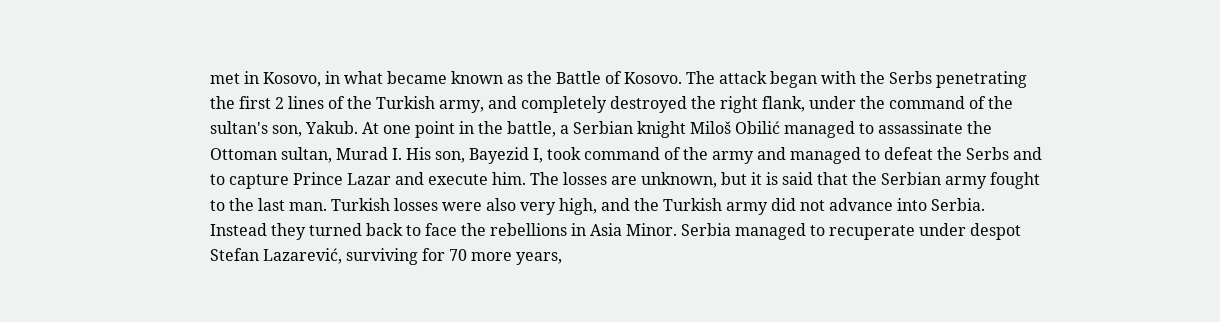met in Kosovo, in what became known as the Battle of Kosovo. The attack began with the Serbs penetrating the first 2 lines of the Turkish army, and completely destroyed the right flank, under the command of the sultan's son, Yakub. At one point in the battle, a Serbian knight Miloš Obilić managed to assassinate the Ottoman sultan, Murad I. His son, Bayezid I, took command of the army and managed to defeat the Serbs and to capture Prince Lazar and execute him. The losses are unknown, but it is said that the Serbian army fought to the last man. Turkish losses were also very high, and the Turkish army did not advance into Serbia. Instead they turned back to face the rebellions in Asia Minor. Serbia managed to recuperate under despot Stefan Lazarević, surviving for 70 more years,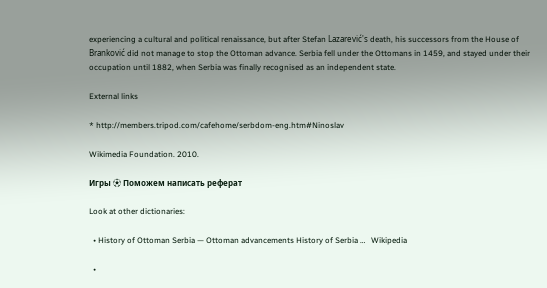experiencing a cultural and political renaissance, but after Stefan Lazarević's death, his successors from the House of Branković did not manage to stop the Ottoman advance. Serbia fell under the Ottomans in 1459, and stayed under their occupation until 1882, when Serbia was finally recognised as an independent state.

External links

* http://members.tripod.com/cafehome/serbdom-eng.htm#Ninoslav

Wikimedia Foundation. 2010.

Игры ⚽ Поможем написать реферат

Look at other dictionaries:

  • History of Ottoman Serbia — Ottoman advancements History of Serbia …   Wikipedia

  •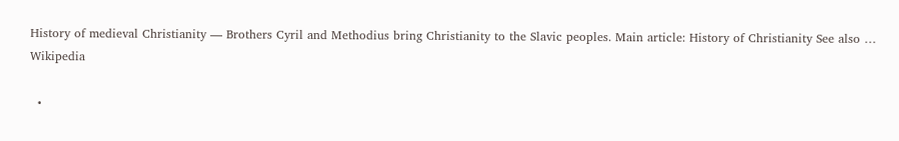History of medieval Christianity — Brothers Cyril and Methodius bring Christianity to the Slavic peoples. Main article: History of Christianity See also …   Wikipedia

  •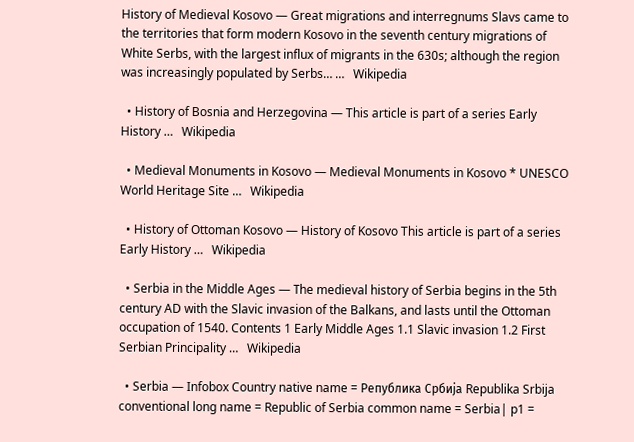History of Medieval Kosovo — Great migrations and interregnums Slavs came to the territories that form modern Kosovo in the seventh century migrations of White Serbs, with the largest influx of migrants in the 630s; although the region was increasingly populated by Serbs… …   Wikipedia

  • History of Bosnia and Herzegovina — This article is part of a series Early History …   Wikipedia

  • Medieval Monuments in Kosovo — Medieval Monuments in Kosovo * UNESCO World Heritage Site …   Wikipedia

  • History of Ottoman Kosovo — History of Kosovo This article is part of a series Early History …   Wikipedia

  • Serbia in the Middle Ages — Тhe medieval history of Serbia begins in the 5th century AD with the Slavic invasion of the Balkans, and lasts until the Ottoman occupation of 1540. Contents 1 Early Middle Ages 1.1 Slavic invasion 1.2 First Serbian Principality …   Wikipedia

  • Serbia — Infobox Country native name = Република Србија Republika Srbija conventional long name = Republic of Serbia common name = Serbia| p1 =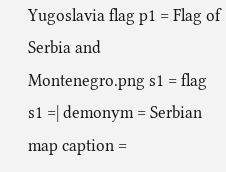Yugoslavia flag p1 = Flag of Serbia and Montenegro.png s1 = flag s1 =| demonym = Serbian map caption =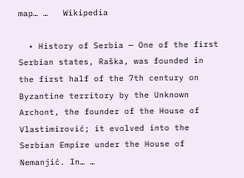map… …   Wikipedia

  • History of Serbia — One of the first Serbian states, Raška, was founded in the first half of the 7th century on Byzantine territory by the Unknown Archont, the founder of the House of Vlastimirović; it evolved into the Serbian Empire under the House of Nemanjić. In… …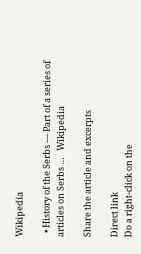Wikipedia

  • History of the Serbs — Part of a series of articles on Serbs …   Wikipedia

Share the article and excerpts

Direct link
Do a right-click on the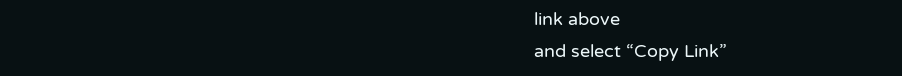link above
and select “Copy Link”